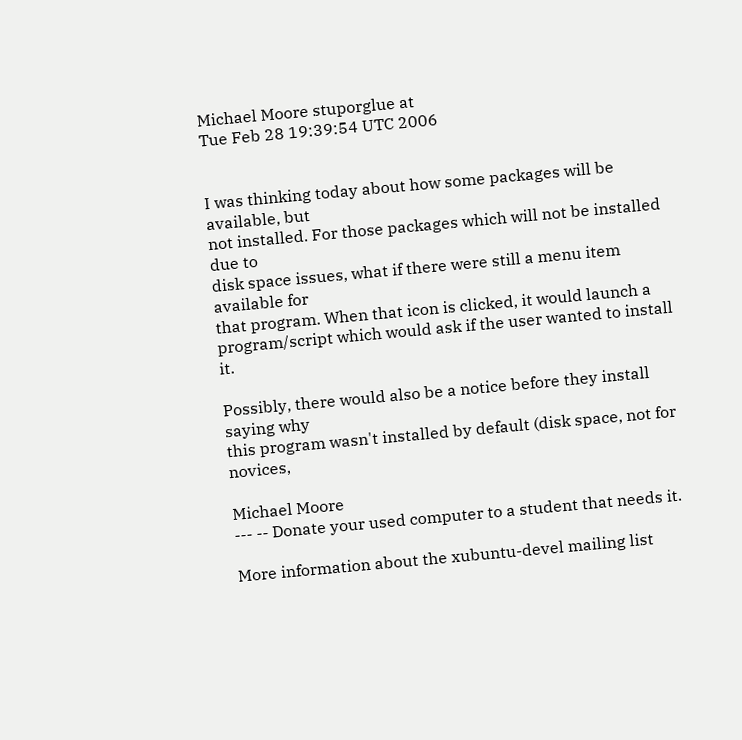Michael Moore stuporglue at
Tue Feb 28 19:39:54 UTC 2006


I was thinking today about how some packages will be available, but
not installed. For those packages which will not be installed due to
disk space issues, what if there were still a menu item available for
that program. When that icon is clicked, it would launch a
program/script which would ask if the user wanted to install it.

Possibly, there would also be a notice before they install saying why
this program wasn't installed by default (disk space, not for novices,

Michael Moore
--- -- Donate your used computer to a student that needs it.

More information about the xubuntu-devel mailing list